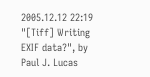2005.12.12 22:19 "[Tiff] Writing EXIF data?", by Paul J. Lucas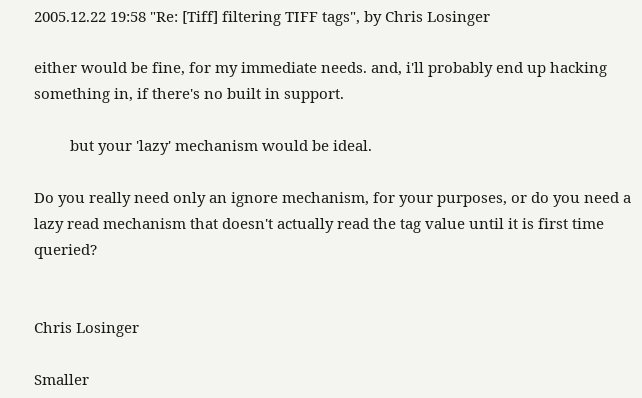2005.12.22 19:58 "Re: [Tiff] filtering TIFF tags", by Chris Losinger

either would be fine, for my immediate needs. and, i'll probably end up hacking something in, if there's no built in support.

         but your 'lazy' mechanism would be ideal.

Do you really need only an ignore mechanism, for your purposes, or do you need a lazy read mechanism that doesn't actually read the tag value until it is first time queried?


Chris Losinger

Smaller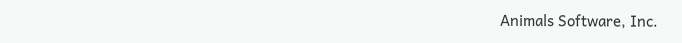Animals Software, Inc.